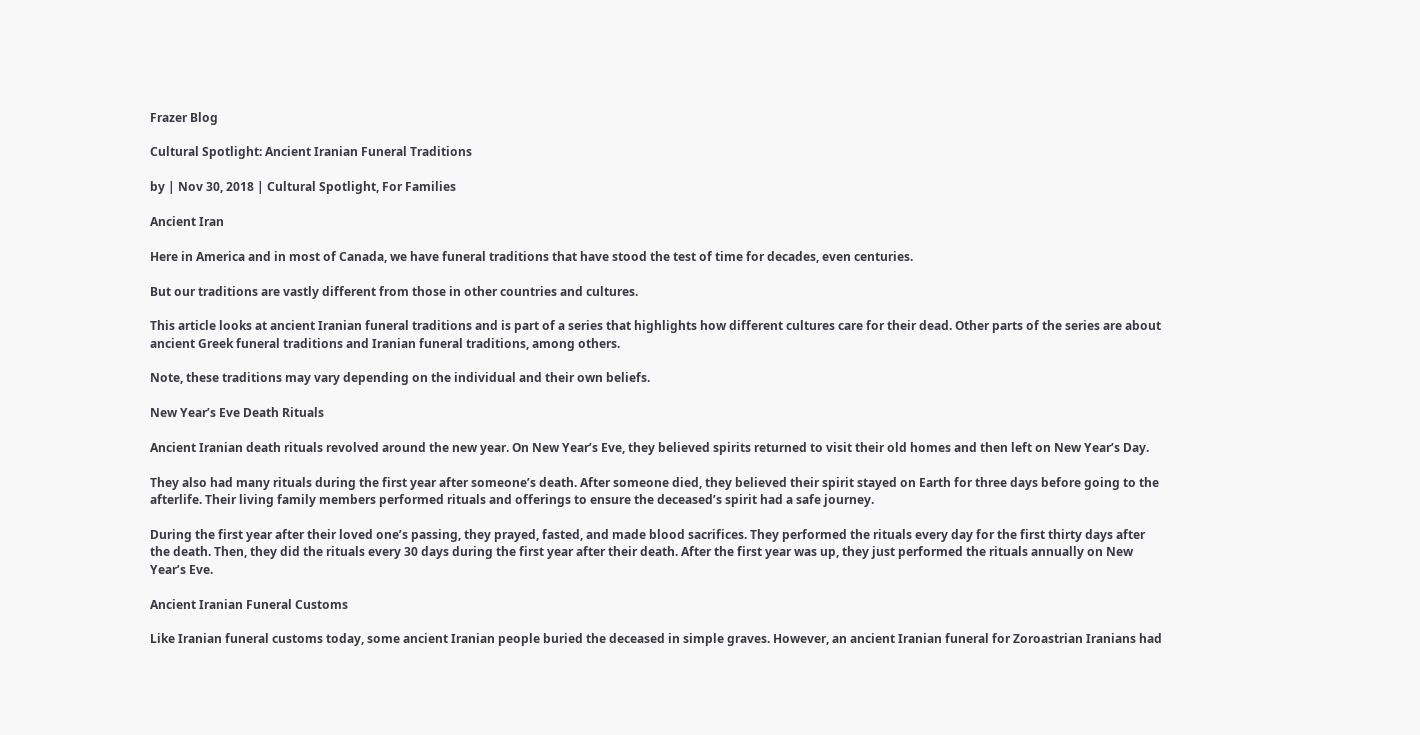Frazer Blog

Cultural Spotlight: Ancient Iranian Funeral Traditions

by | Nov 30, 2018 | Cultural Spotlight, For Families

Ancient Iran

Here in America and in most of Canada, we have funeral traditions that have stood the test of time for decades, even centuries.

But our traditions are vastly different from those in other countries and cultures.

This article looks at ancient Iranian funeral traditions and is part of a series that highlights how different cultures care for their dead. Other parts of the series are about ancient Greek funeral traditions and Iranian funeral traditions, among others.

Note, these traditions may vary depending on the individual and their own beliefs.

New Year’s Eve Death Rituals

Ancient Iranian death rituals revolved around the new year. On New Year’s Eve, they believed spirits returned to visit their old homes and then left on New Year’s Day.

They also had many rituals during the first year after someone’s death. After someone died, they believed their spirit stayed on Earth for three days before going to the afterlife. Their living family members performed rituals and offerings to ensure the deceased’s spirit had a safe journey.

During the first year after their loved one’s passing, they prayed, fasted, and made blood sacrifices. They performed the rituals every day for the first thirty days after the death. Then, they did the rituals every 30 days during the first year after their death. After the first year was up, they just performed the rituals annually on New Year’s Eve.

Ancient Iranian Funeral Customs

Like Iranian funeral customs today, some ancient Iranian people buried the deceased in simple graves. However, an ancient Iranian funeral for Zoroastrian Iranians had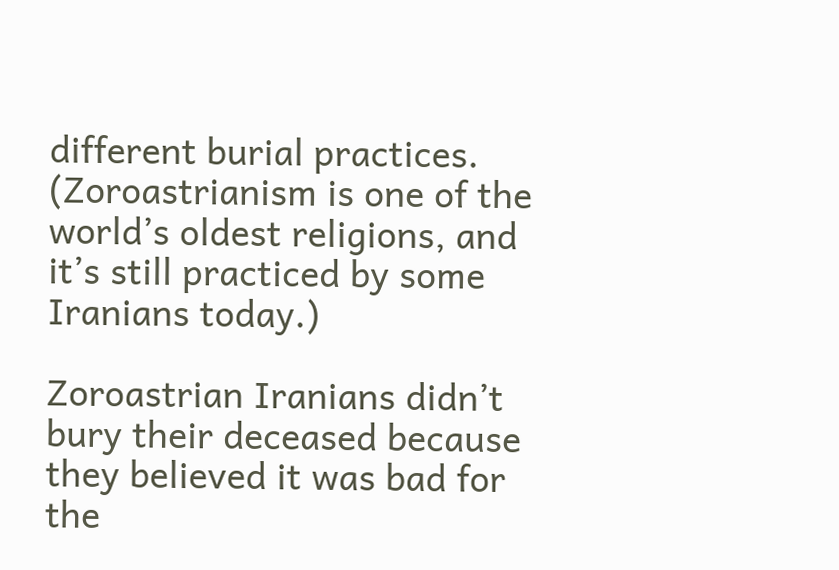different burial practices. (Zoroastrianism is one of the world’s oldest religions, and it’s still practiced by some Iranians today.)

Zoroastrian Iranians didn’t bury their deceased because they believed it was bad for the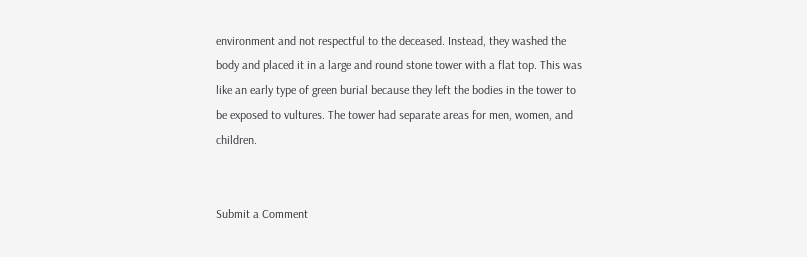environment and not respectful to the deceased. Instead, they washed the body and placed it in a large and round stone tower with a flat top. This was like an early type of green burial because they left the bodies in the tower to be exposed to vultures. The tower had separate areas for men, women, and children.


Submit a Comment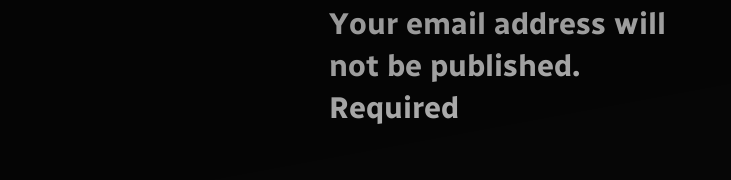Your email address will not be published. Required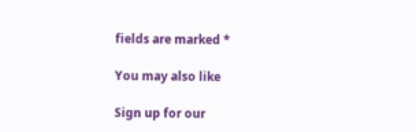fields are marked *

You may also like

Sign up for our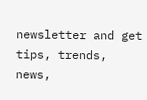newsletter and get tips, trends, news,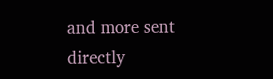and more sent directly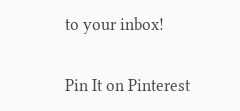to your inbox!

Pin It on Pinterest